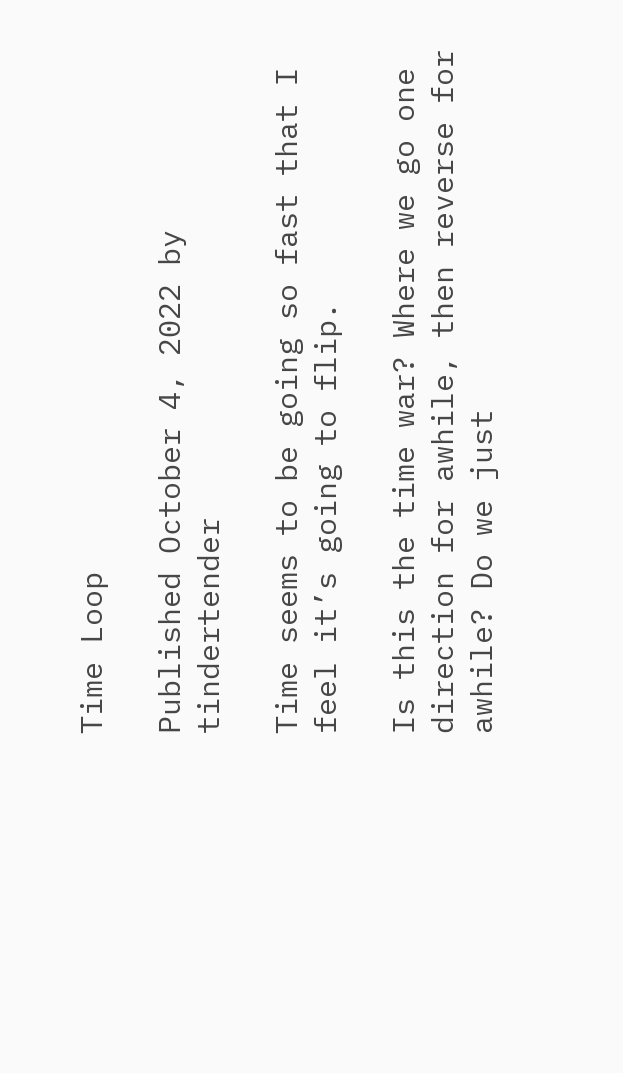Time Loop

Published October 4, 2022 by tindertender

Time seems to be going so fast that I feel it’s going to flip.

Is this the time war? Where we go one direction for awhile, then reverse for awhile? Do we just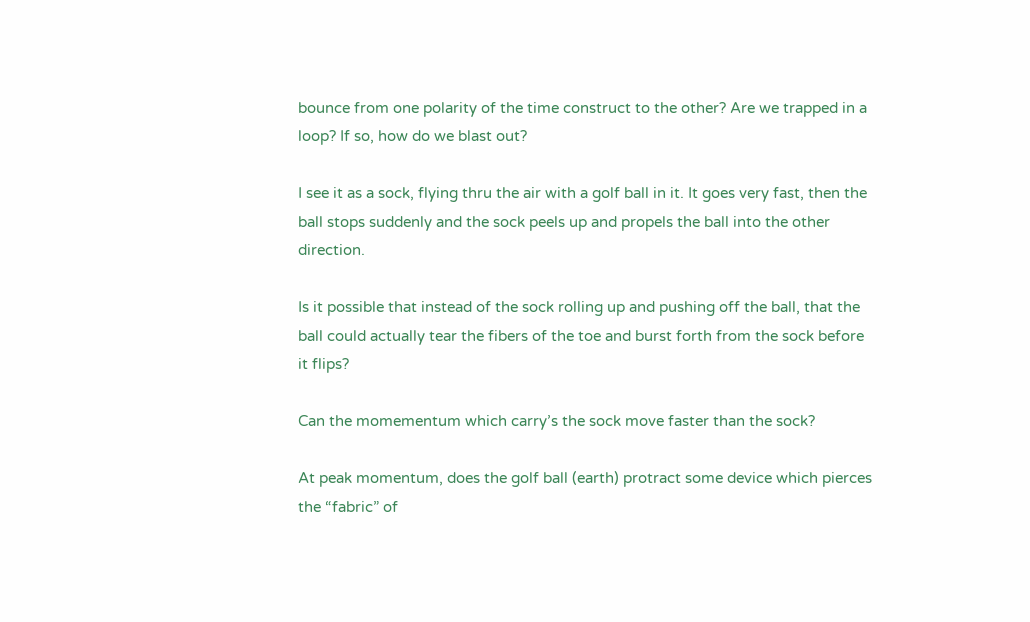bounce from one polarity of the time construct to the other? Are we trapped in a loop? If so, how do we blast out?

I see it as a sock, flying thru the air with a golf ball in it. It goes very fast, then the ball stops suddenly and the sock peels up and propels the ball into the other direction.

Is it possible that instead of the sock rolling up and pushing off the ball, that the ball could actually tear the fibers of the toe and burst forth from the sock before it flips?

Can the momementum which carry’s the sock move faster than the sock?

At peak momentum, does the golf ball (earth) protract some device which pierces the “fabric” of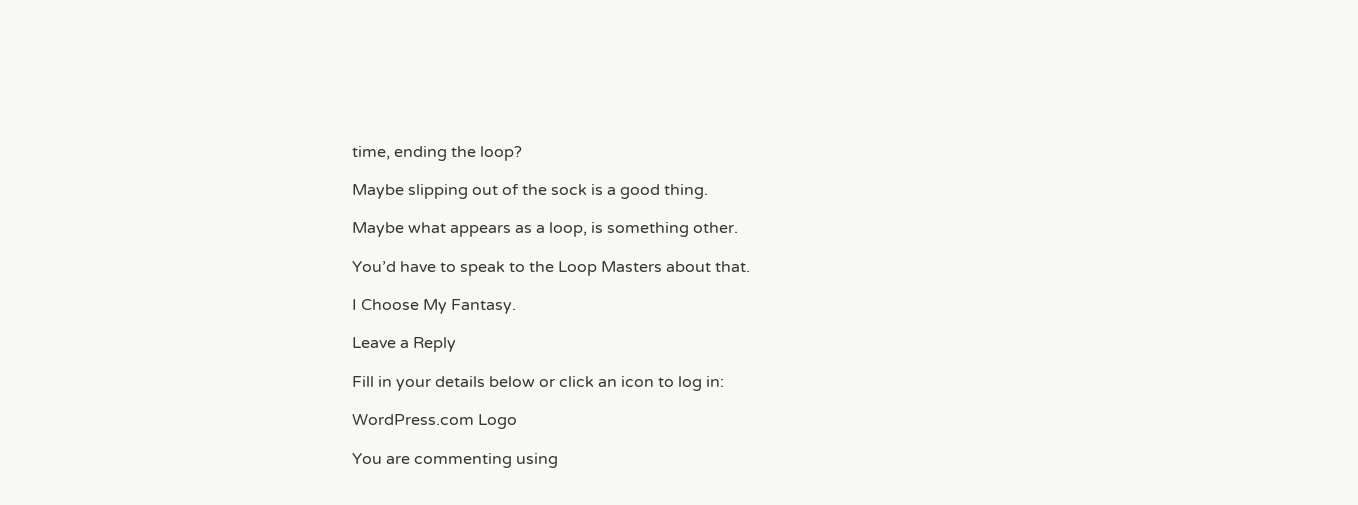time, ending the loop?

Maybe slipping out of the sock is a good thing.

Maybe what appears as a loop, is something other.

You’d have to speak to the Loop Masters about that.

I Choose My Fantasy.

Leave a Reply

Fill in your details below or click an icon to log in:

WordPress.com Logo

You are commenting using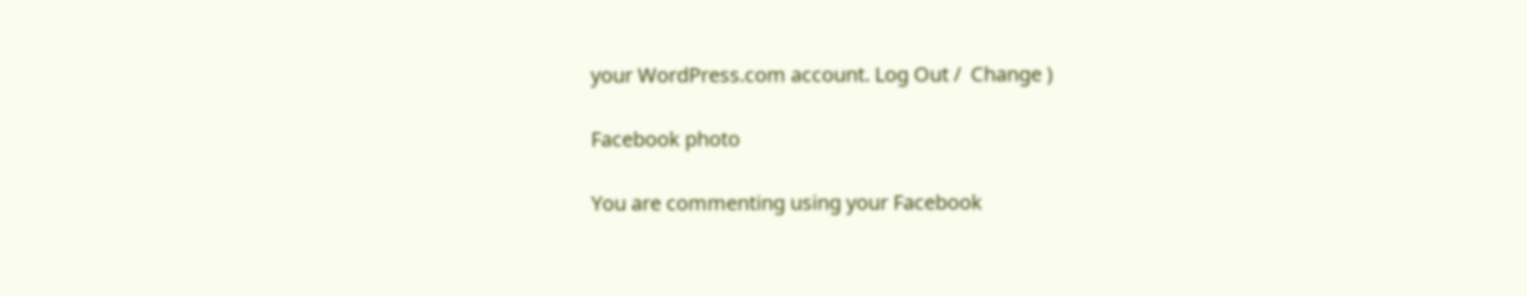your WordPress.com account. Log Out /  Change )

Facebook photo

You are commenting using your Facebook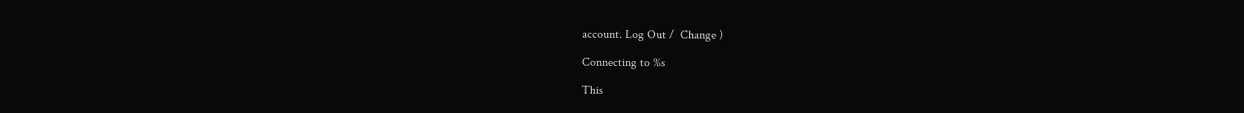account. Log Out /  Change )

Connecting to %s

This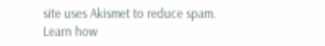site uses Akismet to reduce spam. Learn how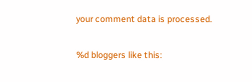your comment data is processed.

%d bloggers like this: